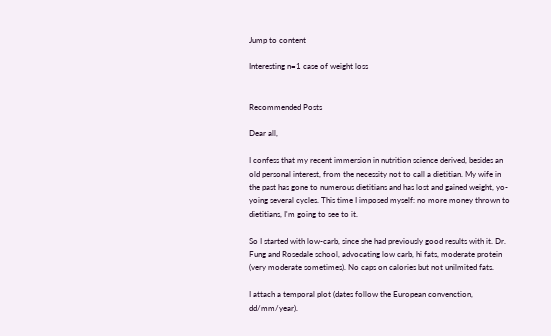Jump to content

Interesting n=1 case of weight loss


Recommended Posts

Dear all,

I confess that my recent immersion in nutrition science derived, besides an old personal interest, from the necessity not to call a dietitian. My wife in the past has gone to numerous dietitians and has lost and gained weight, yo-yoing several cycles. This time I imposed myself: no more money thrown to dietitians, I'm going to see to it.

So I started with low-carb, since she had previously good results with it. Dr. Fung and Rosedale school, advocating low carb, hi fats, moderate protein (very moderate sometimes). No caps on calories but not unilmited fats.

I attach a temporal plot (dates follow the European convenction, dd/mm/year).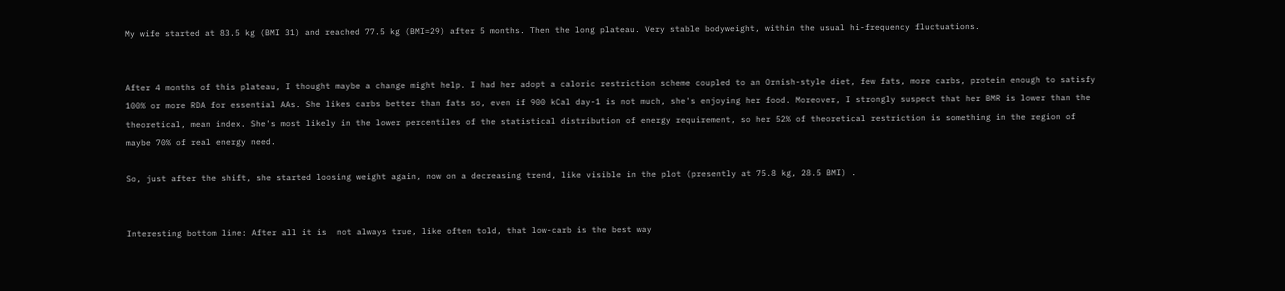My wife started at 83.5 kg (BMI 31) and reached 77.5 kg (BMI=29) after 5 months. Then the long plateau. Very stable bodyweight, within the usual hi-frequency fluctuations.


After 4 months of this plateau, I thought maybe a change might help. I had her adopt a caloric restriction scheme coupled to an Ornish-style diet, few fats, more carbs, protein enough to satisfy 100% or more RDA for essential AAs. She likes carbs better than fats so, even if 900 kCal day-1 is not much, she's enjoying her food. Moreover, I strongly suspect that her BMR is lower than the theoretical, mean index. She's most likely in the lower percentiles of the statistical distribution of energy requirement, so her 52% of theoretical restriction is something in the region of maybe 70% of real energy need.

So, just after the shift, she started loosing weight again, now on a decreasing trend, like visible in the plot (presently at 75.8 kg, 28.5 BMI) .


Interesting bottom line: After all it is  not always true, like often told, that low-carb is the best way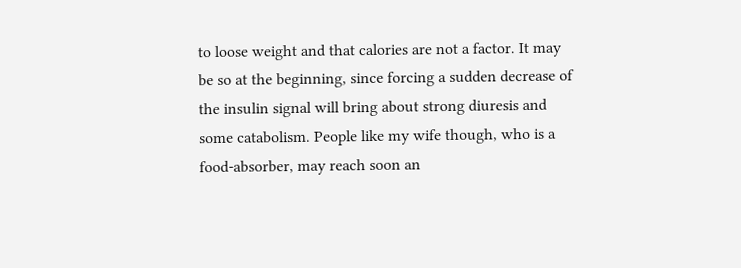to loose weight and that calories are not a factor. It may be so at the beginning, since forcing a sudden decrease of the insulin signal will bring about strong diuresis and some catabolism. People like my wife though, who is a food-absorber, may reach soon an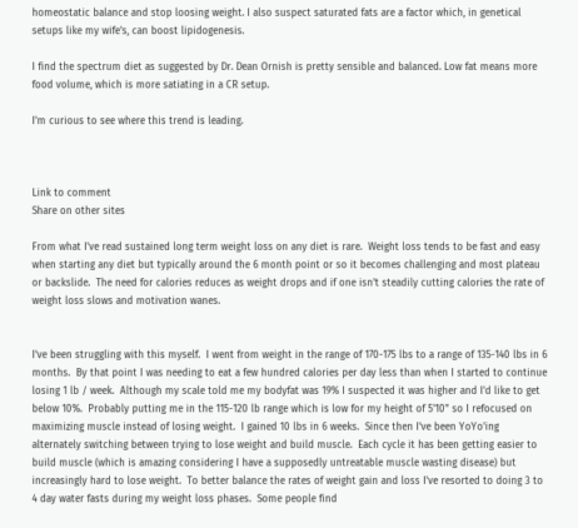homeostatic balance and stop loosing weight. I also suspect saturated fats are a factor which, in genetical setups like my wife's, can boost lipidogenesis.

I find the spectrum diet as suggested by Dr. Dean Ornish is pretty sensible and balanced. Low fat means more food volume, which is more satiating in a CR setup.

I'm curious to see where this trend is leading.



Link to comment
Share on other sites

From what I've read sustained long term weight loss on any diet is rare.  Weight loss tends to be fast and easy when starting any diet but typically around the 6 month point or so it becomes challenging and most plateau or backslide.  The need for calories reduces as weight drops and if one isn't steadily cutting calories the rate of weight loss slows and motivation wanes.


I've been struggling with this myself.  I went from weight in the range of 170-175 lbs to a range of 135-140 lbs in 6 months.  By that point I was needing to eat a few hundred calories per day less than when I started to continue losing 1 lb / week.  Although my scale told me my bodyfat was 19% I suspected it was higher and I'd like to get below 10%.  Probably putting me in the 115-120 lb range which is low for my height of 5'10" so I refocused on maximizing muscle instead of losing weight.  I gained 10 lbs in 6 weeks.  Since then I've been YoYo'ing alternately switching between trying to lose weight and build muscle.  Each cycle it has been getting easier to build muscle (which is amazing considering I have a supposedly untreatable muscle wasting disease) but increasingly hard to lose weight.  To better balance the rates of weight gain and loss I've resorted to doing 3 to 4 day water fasts during my weight loss phases.  Some people find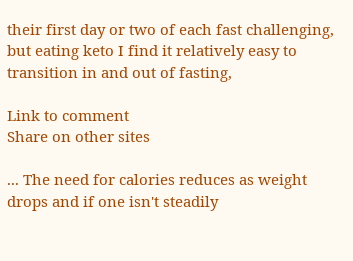their first day or two of each fast challenging, but eating keto I find it relatively easy to transition in and out of fasting,

Link to comment
Share on other sites

... The need for calories reduces as weight drops and if one isn't steadily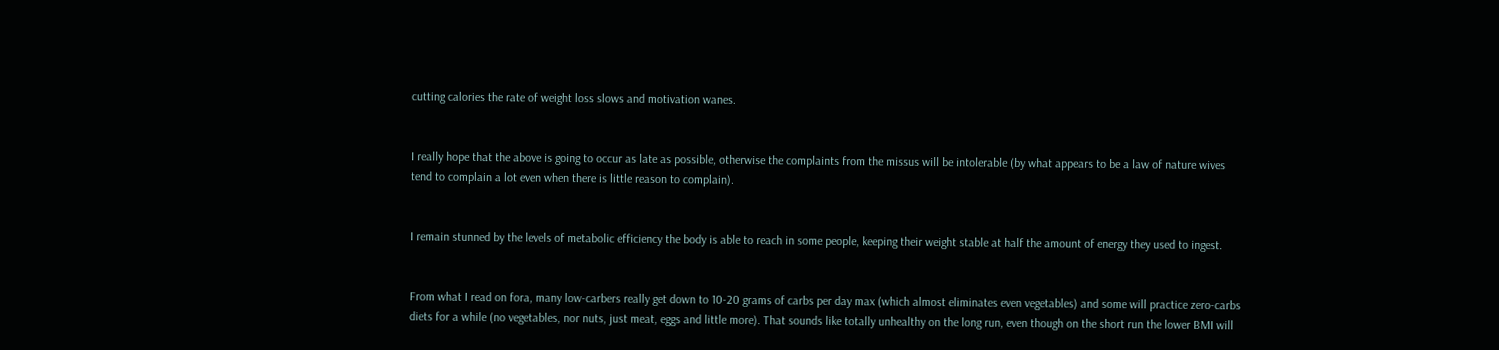cutting calories the rate of weight loss slows and motivation wanes.


I really hope that the above is going to occur as late as possible, otherwise the complaints from the missus will be intolerable (by what appears to be a law of nature wives tend to complain a lot even when there is little reason to complain).


I remain stunned by the levels of metabolic efficiency the body is able to reach in some people, keeping their weight stable at half the amount of energy they used to ingest.


From what I read on fora, many low-carbers really get down to 10-20 grams of carbs per day max (which almost eliminates even vegetables) and some will practice zero-carbs diets for a while (no vegetables, nor nuts, just meat, eggs and little more). That sounds like totally unhealthy on the long run, even though on the short run the lower BMI will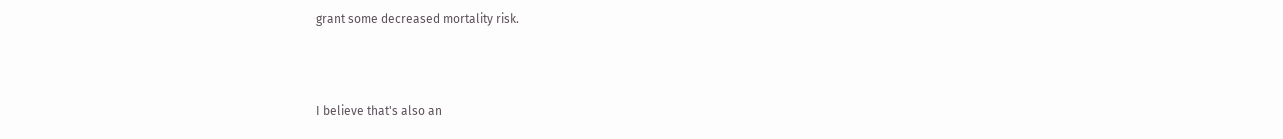grant some decreased mortality risk.



I believe that's also an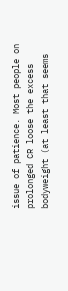issue of patience. Most people on prolonged CR loose the excess bodyweight (at least that seems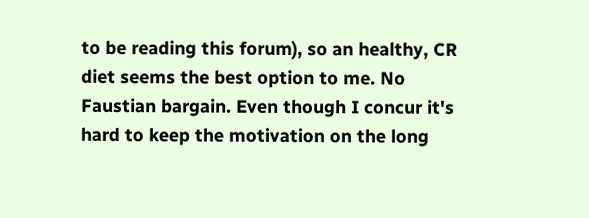to be reading this forum), so an healthy, CR diet seems the best option to me. No Faustian bargain. Even though I concur it's hard to keep the motivation on the long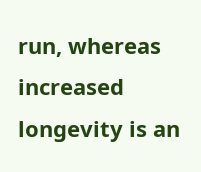run, whereas increased longevity is an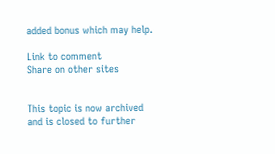added bonus which may help.

Link to comment
Share on other sites


This topic is now archived and is closed to further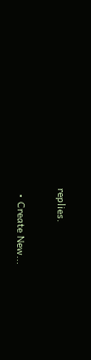replies.

  • Create New...